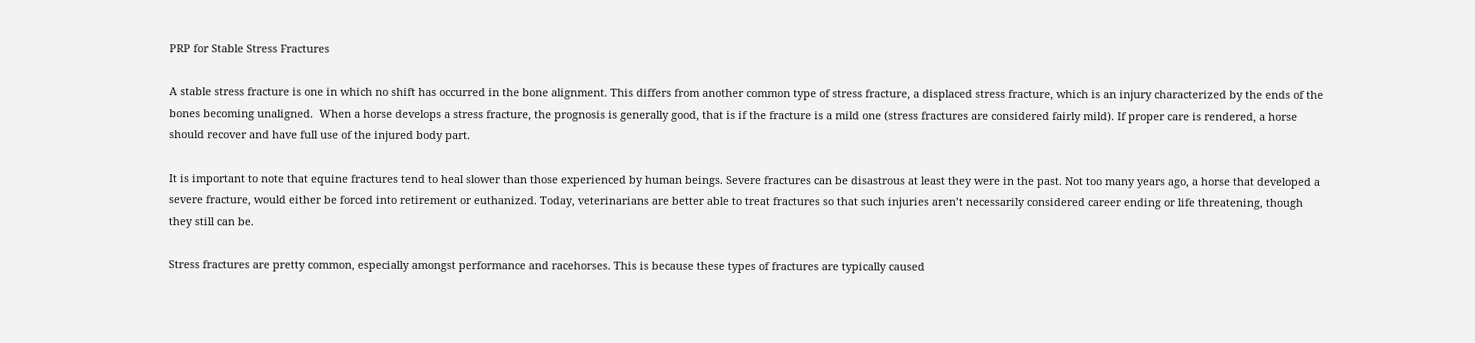PRP for Stable Stress Fractures

A stable stress fracture is one in which no shift has occurred in the bone alignment. This differs from another common type of stress fracture, a displaced stress fracture, which is an injury characterized by the ends of the bones becoming unaligned.  When a horse develops a stress fracture, the prognosis is generally good, that is if the fracture is a mild one (stress fractures are considered fairly mild). If proper care is rendered, a horse should recover and have full use of the injured body part.

It is important to note that equine fractures tend to heal slower than those experienced by human beings. Severe fractures can be disastrous at least they were in the past. Not too many years ago, a horse that developed a severe fracture, would either be forced into retirement or euthanized. Today, veterinarians are better able to treat fractures so that such injuries aren’t necessarily considered career ending or life threatening, though they still can be.

Stress fractures are pretty common, especially amongst performance and racehorses. This is because these types of fractures are typically caused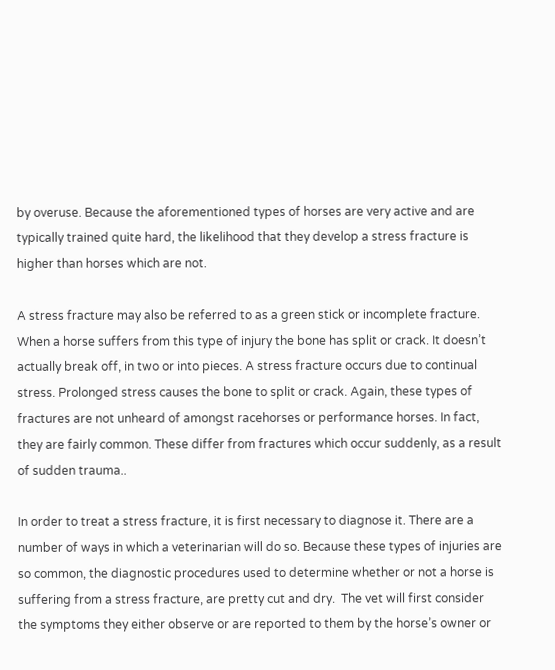by overuse. Because the aforementioned types of horses are very active and are typically trained quite hard, the likelihood that they develop a stress fracture is higher than horses which are not.

A stress fracture may also be referred to as a green stick or incomplete fracture. When a horse suffers from this type of injury the bone has split or crack. It doesn’t actually break off, in two or into pieces. A stress fracture occurs due to continual stress. Prolonged stress causes the bone to split or crack. Again, these types of fractures are not unheard of amongst racehorses or performance horses. In fact, they are fairly common. These differ from fractures which occur suddenly, as a result of sudden trauma..

In order to treat a stress fracture, it is first necessary to diagnose it. There are a number of ways in which a veterinarian will do so. Because these types of injuries are so common, the diagnostic procedures used to determine whether or not a horse is suffering from a stress fracture, are pretty cut and dry.  The vet will first consider the symptoms they either observe or are reported to them by the horse’s owner or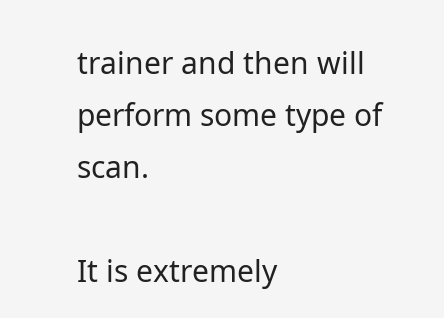trainer and then will perform some type of scan.

It is extremely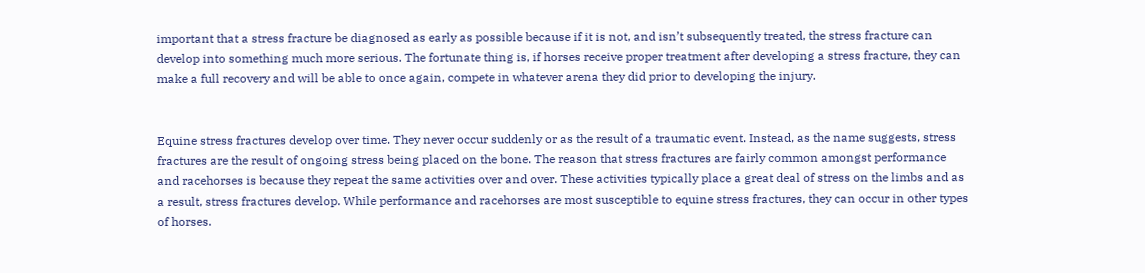important that a stress fracture be diagnosed as early as possible because if it is not, and isn’t subsequently treated, the stress fracture can develop into something much more serious. The fortunate thing is, if horses receive proper treatment after developing a stress fracture, they can make a full recovery and will be able to once again, compete in whatever arena they did prior to developing the injury.


Equine stress fractures develop over time. They never occur suddenly or as the result of a traumatic event. Instead, as the name suggests, stress fractures are the result of ongoing stress being placed on the bone. The reason that stress fractures are fairly common amongst performance and racehorses is because they repeat the same activities over and over. These activities typically place a great deal of stress on the limbs and as a result, stress fractures develop. While performance and racehorses are most susceptible to equine stress fractures, they can occur in other types of horses.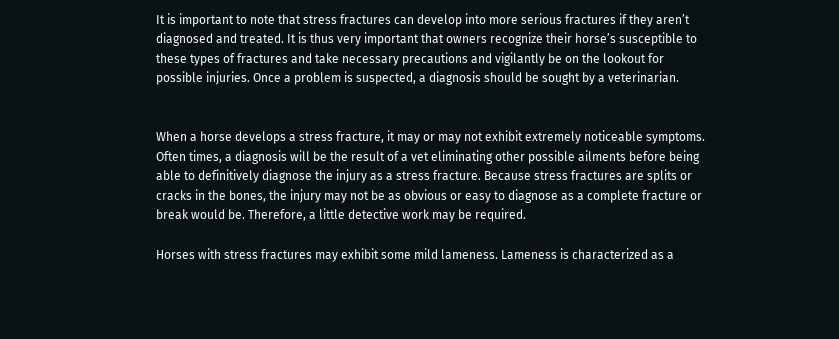It is important to note that stress fractures can develop into more serious fractures if they aren’t diagnosed and treated. It is thus very important that owners recognize their horse’s susceptible to these types of fractures and take necessary precautions and vigilantly be on the lookout for possible injuries. Once a problem is suspected, a diagnosis should be sought by a veterinarian.


When a horse develops a stress fracture, it may or may not exhibit extremely noticeable symptoms. Often times, a diagnosis will be the result of a vet eliminating other possible ailments before being able to definitively diagnose the injury as a stress fracture. Because stress fractures are splits or cracks in the bones, the injury may not be as obvious or easy to diagnose as a complete fracture or break would be. Therefore, a little detective work may be required.

Horses with stress fractures may exhibit some mild lameness. Lameness is characterized as a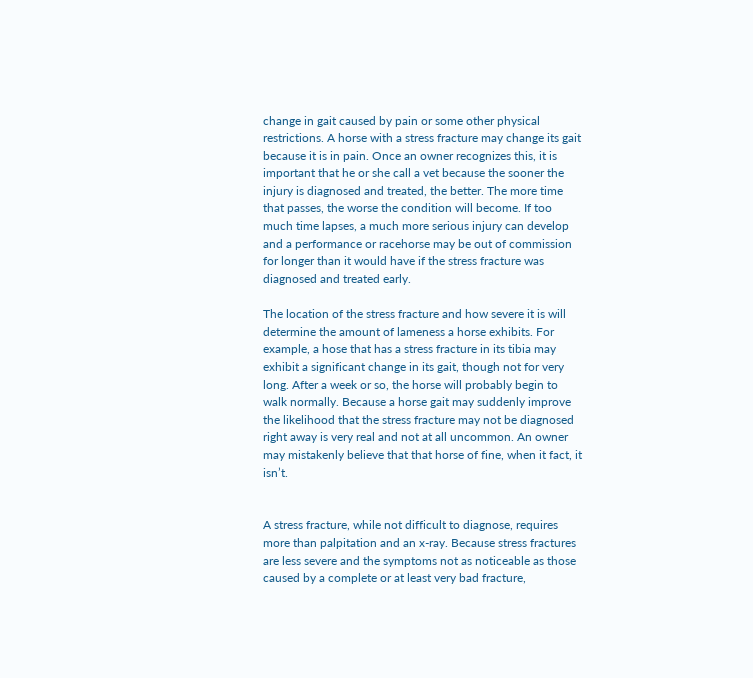change in gait caused by pain or some other physical restrictions. A horse with a stress fracture may change its gait because it is in pain. Once an owner recognizes this, it is important that he or she call a vet because the sooner the injury is diagnosed and treated, the better. The more time that passes, the worse the condition will become. If too much time lapses, a much more serious injury can develop and a performance or racehorse may be out of commission for longer than it would have if the stress fracture was diagnosed and treated early.

The location of the stress fracture and how severe it is will determine the amount of lameness a horse exhibits. For example, a hose that has a stress fracture in its tibia may exhibit a significant change in its gait, though not for very long. After a week or so, the horse will probably begin to walk normally. Because a horse gait may suddenly improve the likelihood that the stress fracture may not be diagnosed right away is very real and not at all uncommon. An owner may mistakenly believe that that horse of fine, when it fact, it isn’t.


A stress fracture, while not difficult to diagnose, requires more than palpitation and an x-ray. Because stress fractures are less severe and the symptoms not as noticeable as those caused by a complete or at least very bad fracture,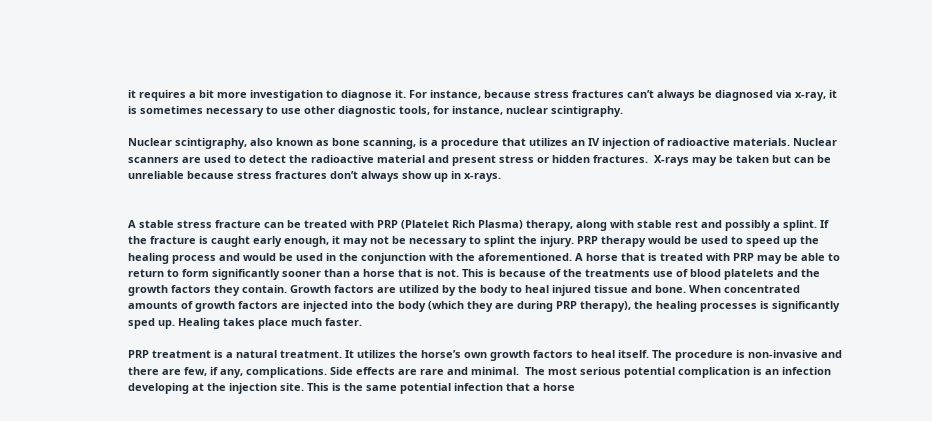it requires a bit more investigation to diagnose it. For instance, because stress fractures can’t always be diagnosed via x-ray, it is sometimes necessary to use other diagnostic tools, for instance, nuclear scintigraphy.

Nuclear scintigraphy, also known as bone scanning, is a procedure that utilizes an IV injection of radioactive materials. Nuclear scanners are used to detect the radioactive material and present stress or hidden fractures.  X-rays may be taken but can be unreliable because stress fractures don’t always show up in x-rays.


A stable stress fracture can be treated with PRP (Platelet Rich Plasma) therapy, along with stable rest and possibly a splint. If the fracture is caught early enough, it may not be necessary to splint the injury. PRP therapy would be used to speed up the healing process and would be used in the conjunction with the aforementioned. A horse that is treated with PRP may be able to return to form significantly sooner than a horse that is not. This is because of the treatments use of blood platelets and the growth factors they contain. Growth factors are utilized by the body to heal injured tissue and bone. When concentrated amounts of growth factors are injected into the body (which they are during PRP therapy), the healing processes is significantly sped up. Healing takes place much faster.

PRP treatment is a natural treatment. It utilizes the horse’s own growth factors to heal itself. The procedure is non-invasive and there are few, if any, complications. Side effects are rare and minimal.  The most serious potential complication is an infection developing at the injection site. This is the same potential infection that a horse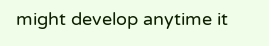might develop anytime it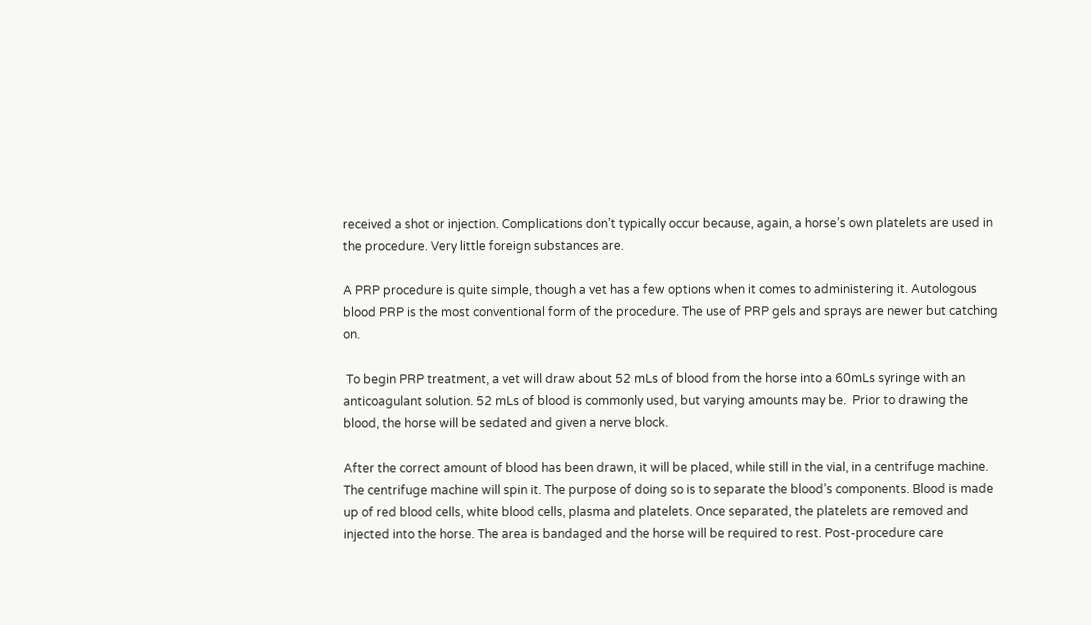received a shot or injection. Complications don’t typically occur because, again, a horse’s own platelets are used in the procedure. Very little foreign substances are.

A PRP procedure is quite simple, though a vet has a few options when it comes to administering it. Autologous blood PRP is the most conventional form of the procedure. The use of PRP gels and sprays are newer but catching on.

 To begin PRP treatment, a vet will draw about 52 mLs of blood from the horse into a 60mLs syringe with an anticoagulant solution. 52 mLs of blood is commonly used, but varying amounts may be.  Prior to drawing the blood, the horse will be sedated and given a nerve block.

After the correct amount of blood has been drawn, it will be placed, while still in the vial, in a centrifuge machine. The centrifuge machine will spin it. The purpose of doing so is to separate the blood’s components. Blood is made up of red blood cells, white blood cells, plasma and platelets. Once separated, the platelets are removed and injected into the horse. The area is bandaged and the horse will be required to rest. Post-procedure care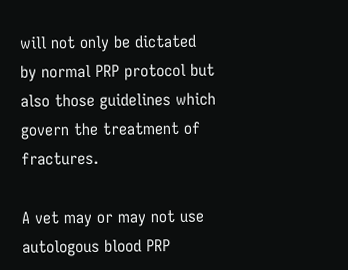will not only be dictated by normal PRP protocol but also those guidelines which govern the treatment of fractures.

A vet may or may not use autologous blood PRP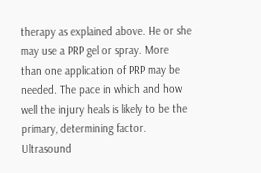therapy as explained above. He or she may use a PRP gel or spray. More than one application of PRP may be needed. The pace in which and how well the injury heals is likely to be the primary, determining factor. Ultrasound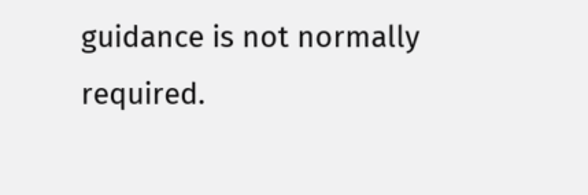guidance is not normally required.